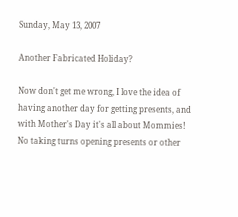Sunday, May 13, 2007

Another Fabricated Holiday?

Now don't get me wrong, I love the idea of having another day for getting presents, and with Mother's Day it's all about Mommies! No taking turns opening presents or other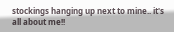stockings hanging up next to mine.. it's all about me!!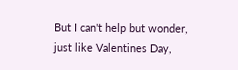But I can't help but wonder, just like Valentines Day,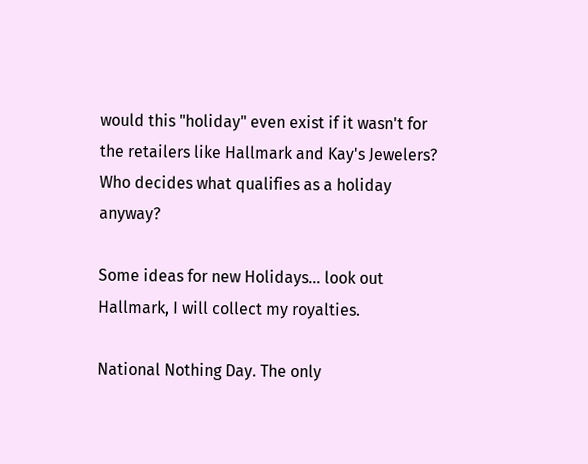would this "holiday" even exist if it wasn't for the retailers like Hallmark and Kay's Jewelers? Who decides what qualifies as a holiday anyway?

Some ideas for new Holidays... look out Hallmark, I will collect my royalties.

National Nothing Day. The only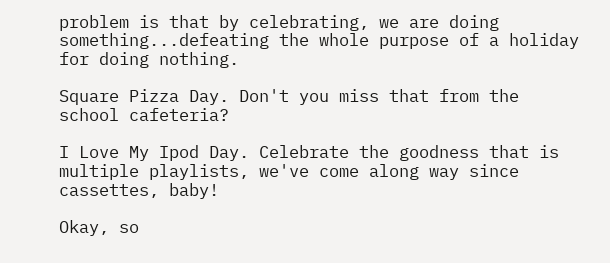problem is that by celebrating, we are doing something...defeating the whole purpose of a holiday for doing nothing.

Square Pizza Day. Don't you miss that from the school cafeteria?

I Love My Ipod Day. Celebrate the goodness that is multiple playlists, we've come along way since cassettes, baby!

Okay, so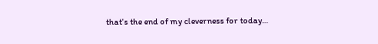that's the end of my cleverness for today...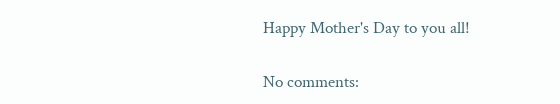Happy Mother's Day to you all!

No comments: